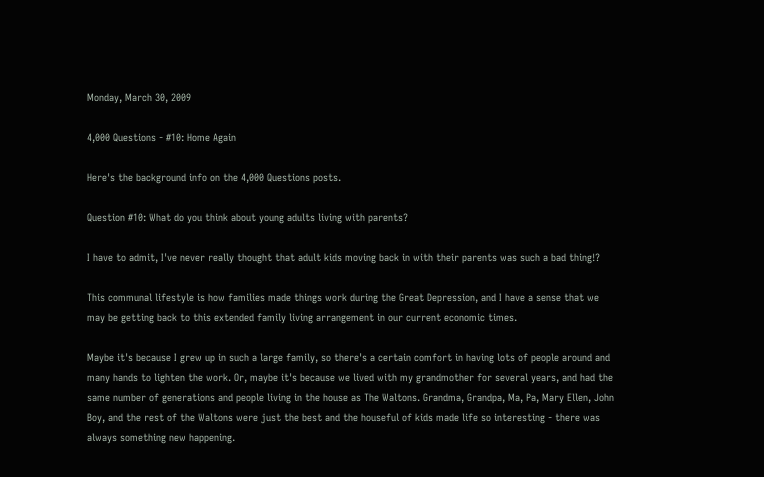Monday, March 30, 2009

4,000 Questions - #10: Home Again

Here's the background info on the 4,000 Questions posts.

Question #10: What do you think about young adults living with parents?

I have to admit, I've never really thought that adult kids moving back in with their parents was such a bad thing!?

This communal lifestyle is how families made things work during the Great Depression, and I have a sense that we may be getting back to this extended family living arrangement in our current economic times.

Maybe it's because I grew up in such a large family, so there's a certain comfort in having lots of people around and many hands to lighten the work. Or, maybe it's because we lived with my grandmother for several years, and had the same number of generations and people living in the house as The Waltons. Grandma, Grandpa, Ma, Pa, Mary Ellen, John Boy, and the rest of the Waltons were just the best and the houseful of kids made life so interesting - there was always something new happening.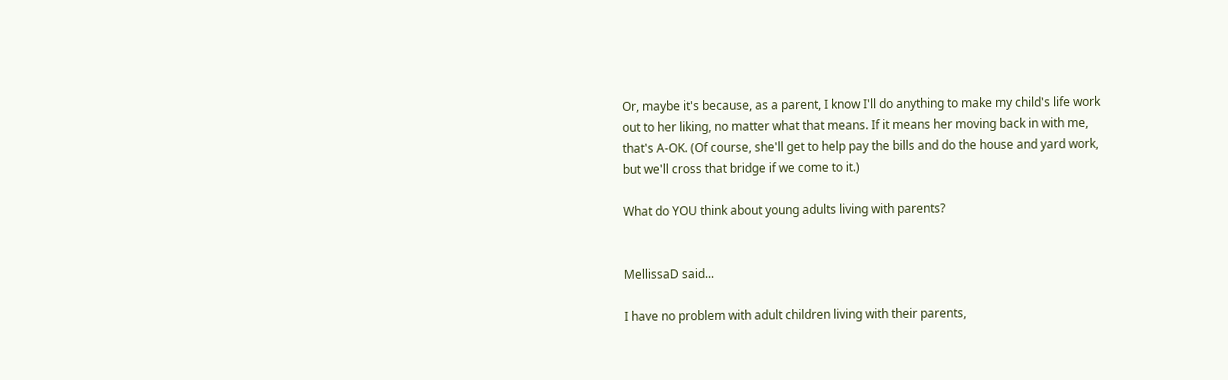Or, maybe it's because, as a parent, I know I'll do anything to make my child's life work out to her liking, no matter what that means. If it means her moving back in with me, that's A-OK. (Of course, she'll get to help pay the bills and do the house and yard work, but we'll cross that bridge if we come to it.)

What do YOU think about young adults living with parents?


MellissaD said...

I have no problem with adult children living with their parents,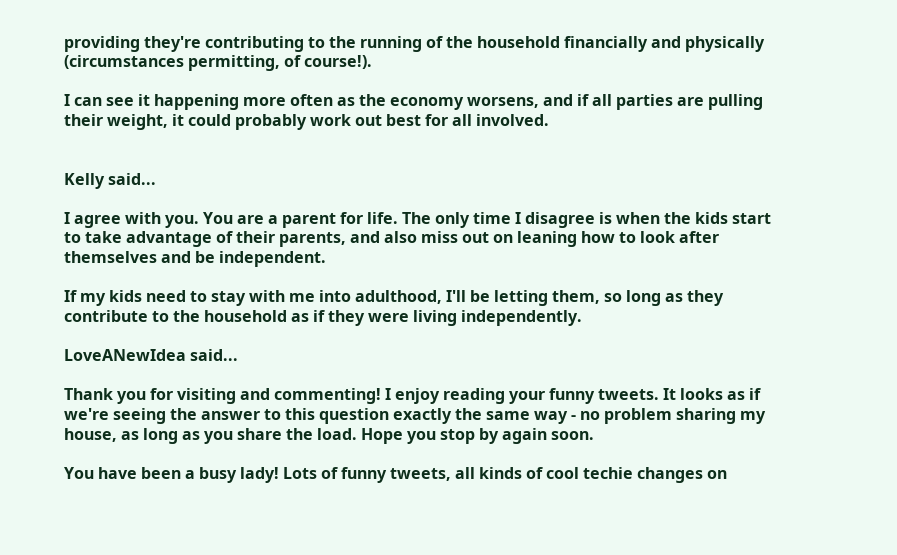providing they're contributing to the running of the household financially and physically (circumstances permitting, of course!).

I can see it happening more often as the economy worsens, and if all parties are pulling their weight, it could probably work out best for all involved.


Kelly said...

I agree with you. You are a parent for life. The only time I disagree is when the kids start to take advantage of their parents, and also miss out on leaning how to look after themselves and be independent.

If my kids need to stay with me into adulthood, I'll be letting them, so long as they contribute to the household as if they were living independently.

LoveANewIdea said...

Thank you for visiting and commenting! I enjoy reading your funny tweets. It looks as if we're seeing the answer to this question exactly the same way - no problem sharing my house, as long as you share the load. Hope you stop by again soon.

You have been a busy lady! Lots of funny tweets, all kinds of cool techie changes on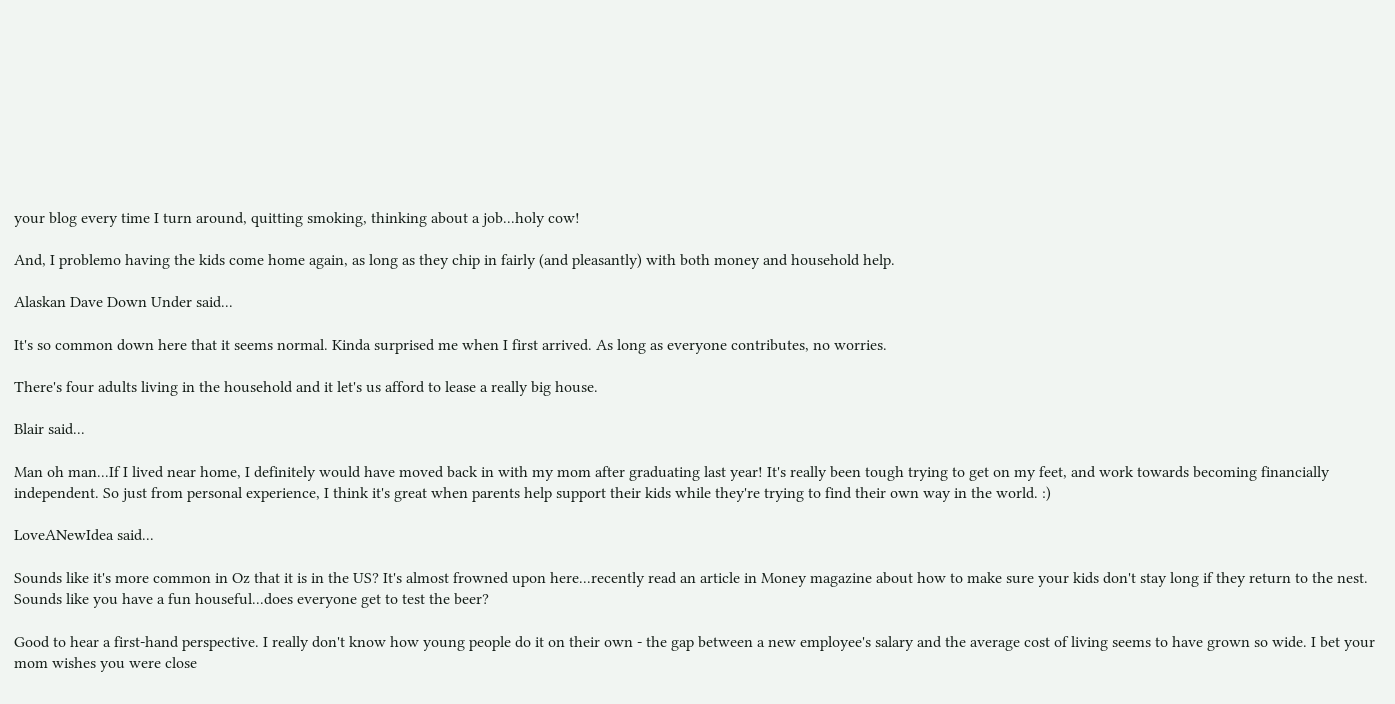your blog every time I turn around, quitting smoking, thinking about a job...holy cow!

And, I problemo having the kids come home again, as long as they chip in fairly (and pleasantly) with both money and household help.

Alaskan Dave Down Under said...

It's so common down here that it seems normal. Kinda surprised me when I first arrived. As long as everyone contributes, no worries.

There's four adults living in the household and it let's us afford to lease a really big house.

Blair said...

Man oh man...If I lived near home, I definitely would have moved back in with my mom after graduating last year! It's really been tough trying to get on my feet, and work towards becoming financially independent. So just from personal experience, I think it's great when parents help support their kids while they're trying to find their own way in the world. :)

LoveANewIdea said...

Sounds like it's more common in Oz that it is in the US? It's almost frowned upon here...recently read an article in Money magazine about how to make sure your kids don't stay long if they return to the nest. Sounds like you have a fun houseful...does everyone get to test the beer?

Good to hear a first-hand perspective. I really don't know how young people do it on their own - the gap between a new employee's salary and the average cost of living seems to have grown so wide. I bet your mom wishes you were close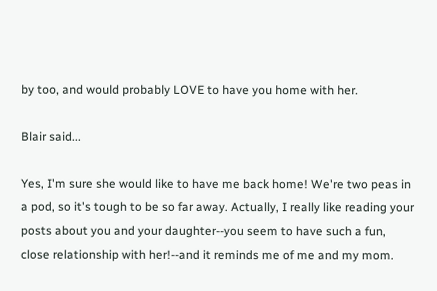by too, and would probably LOVE to have you home with her.

Blair said...

Yes, I'm sure she would like to have me back home! We're two peas in a pod, so it's tough to be so far away. Actually, I really like reading your posts about you and your daughter--you seem to have such a fun, close relationship with her!--and it reminds me of me and my mom.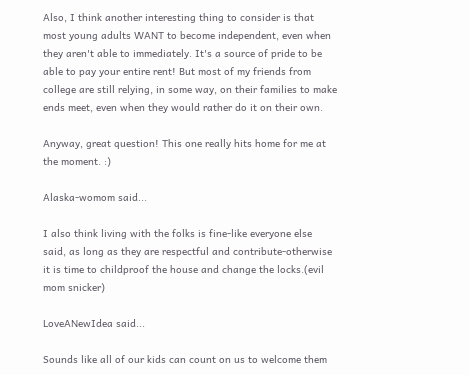Also, I think another interesting thing to consider is that most young adults WANT to become independent, even when they aren't able to immediately. It's a source of pride to be able to pay your entire rent! But most of my friends from college are still relying, in some way, on their families to make ends meet, even when they would rather do it on their own.

Anyway, great question! This one really hits home for me at the moment. :)

Alaska-womom said...

I also think living with the folks is fine-like everyone else said, as long as they are respectful and contribute-otherwise it is time to childproof the house and change the locks.(evil mom snicker)

LoveANewIdea said...

Sounds like all of our kids can count on us to welcome them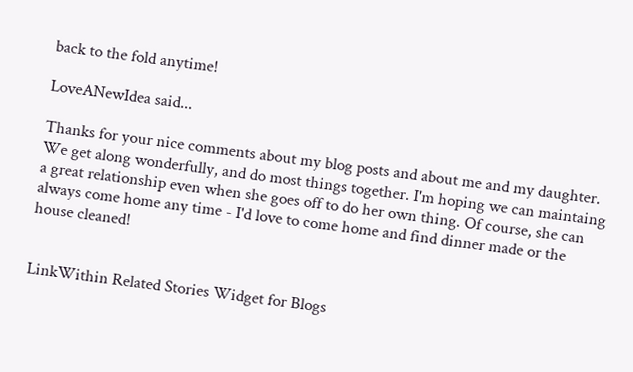back to the fold anytime!

LoveANewIdea said...

Thanks for your nice comments about my blog posts and about me and my daughter. We get along wonderfully, and do most things together. I'm hoping we can maintaing a great relationship even when she goes off to do her own thing. Of course, she can always come home any time - I'd love to come home and find dinner made or the house cleaned!


LinkWithin Related Stories Widget for Blogs